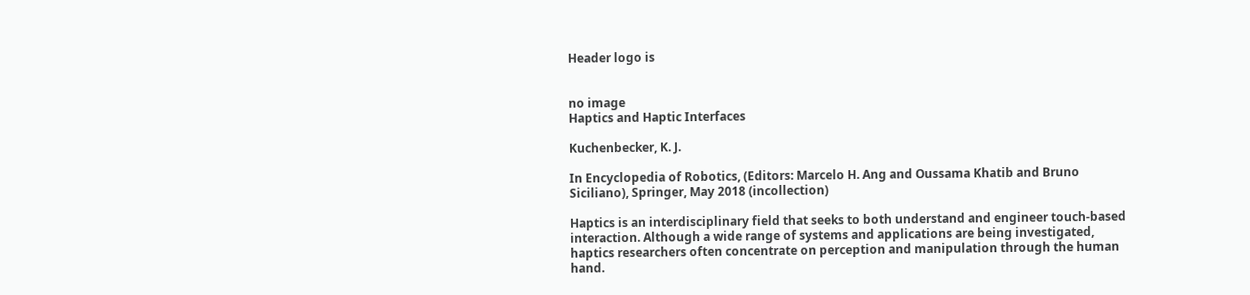Header logo is


no image
Haptics and Haptic Interfaces

Kuchenbecker, K. J.

In Encyclopedia of Robotics, (Editors: Marcelo H. Ang and Oussama Khatib and Bruno Siciliano), Springer, May 2018 (incollection)

Haptics is an interdisciplinary field that seeks to both understand and engineer touch-based interaction. Although a wide range of systems and applications are being investigated, haptics researchers often concentrate on perception and manipulation through the human hand.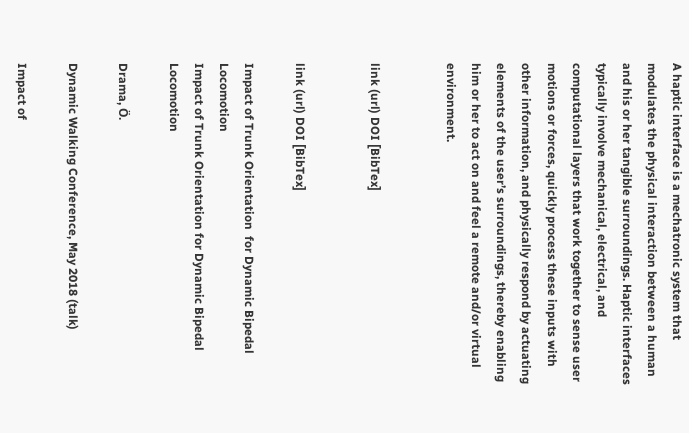A haptic interface is a mechatronic system that modulates the physical interaction between a human and his or her tangible surroundings. Haptic interfaces typically involve mechanical, electrical, and computational layers that work together to sense user motions or forces, quickly process these inputs with other information, and physically respond by actuating elements of the user’s surroundings, thereby enabling him or her to act on and feel a remote and/or virtual environment.


link (url) DOI [BibTex]


link (url) DOI [BibTex]

Impact of Trunk Orientation  for Dynamic Bipedal Locomotion
Impact of Trunk Orientation for Dynamic Bipedal Locomotion

Drama, Ö.

Dynamic Walking Conference, May 2018 (talk)

Impact of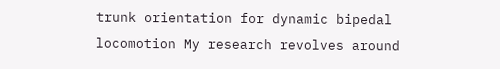trunk orientation for dynamic bipedal locomotion My research revolves around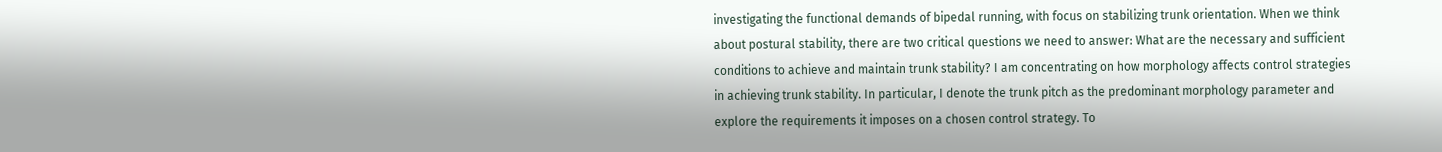investigating the functional demands of bipedal running, with focus on stabilizing trunk orientation. When we think about postural stability, there are two critical questions we need to answer: What are the necessary and sufficient conditions to achieve and maintain trunk stability? I am concentrating on how morphology affects control strategies in achieving trunk stability. In particular, I denote the trunk pitch as the predominant morphology parameter and explore the requirements it imposes on a chosen control strategy. To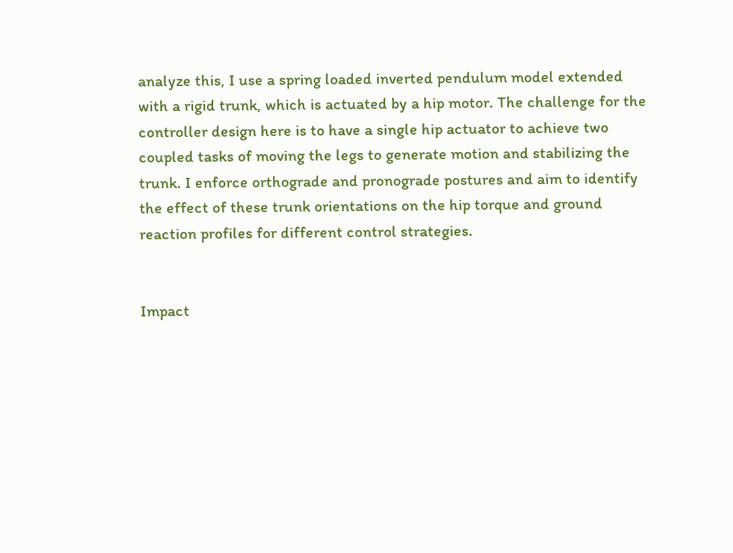analyze this, I use a spring loaded inverted pendulum model extended with a rigid trunk, which is actuated by a hip motor. The challenge for the controller design here is to have a single hip actuator to achieve two coupled tasks of moving the legs to generate motion and stabilizing the trunk. I enforce orthograde and pronograde postures and aim to identify the effect of these trunk orientations on the hip torque and ground reaction profiles for different control strategies.


Impact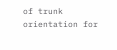of trunk orientation for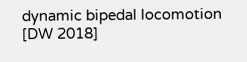dynamic bipedal locomotion [DW 2018]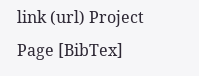link (url) Project Page [BibTex]